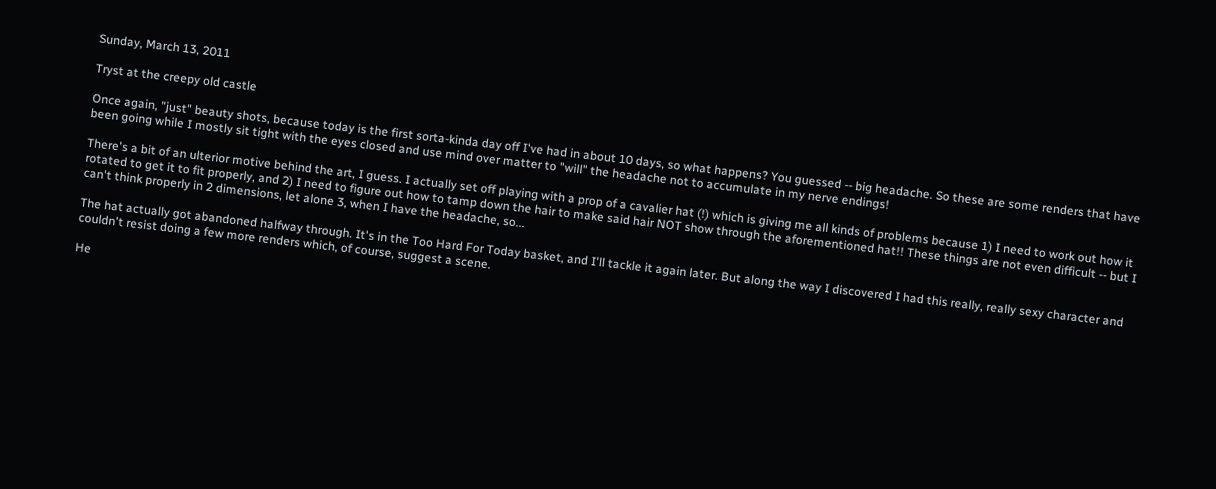Sunday, March 13, 2011

Tryst at the creepy old castle

Once again, "just" beauty shots, because today is the first sorta-kinda day off I've had in about 10 days, so what happens? You guessed -- big headache. So these are some renders that have been going while I mostly sit tight with the eyes closed and use mind over matter to "will" the headache not to accumulate in my nerve endings!

There's a bit of an ulterior motive behind the art, I guess. I actually set off playing with a prop of a cavalier hat (!) which is giving me all kinds of problems because 1) I need to work out how it rotated to get it to fit properly, and 2) I need to figure out how to tamp down the hair to make said hair NOT show through the aforementioned hat!! These things are not even difficult -- but I can't think properly in 2 dimensions, let alone 3, when I have the headache, so...

The hat actually got abandoned halfway through. It's in the Too Hard For Today basket, and I'll tackle it again later. But along the way I discovered I had this really, really sexy character and couldn't resist doing a few more renders which, of course, suggest a scene.

He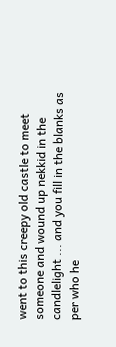went to this creepy old castle to meet someone and wound up nekkid in the candlelight ... and you fill in the blanks as per who he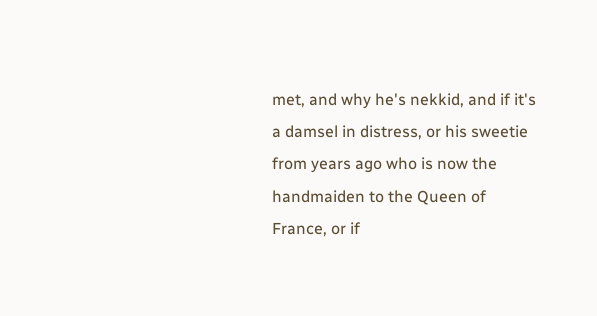met, and why he's nekkid, and if it's a damsel in distress, or his sweetie from years ago who is now the handmaiden to the Queen of France, or if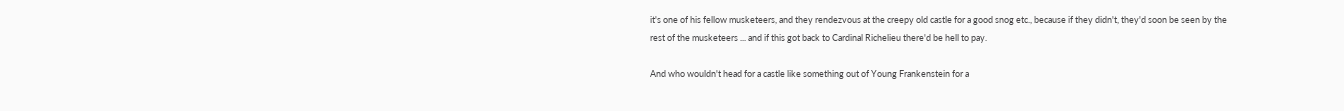it's one of his fellow musketeers, and they rendezvous at the creepy old castle for a good snog etc., because if they didn't, they'd soon be seen by the rest of the musketeers ... and if this got back to Cardinal Richelieu there'd be hell to pay.

And who wouldn't head for a castle like something out of Young Frankenstein for a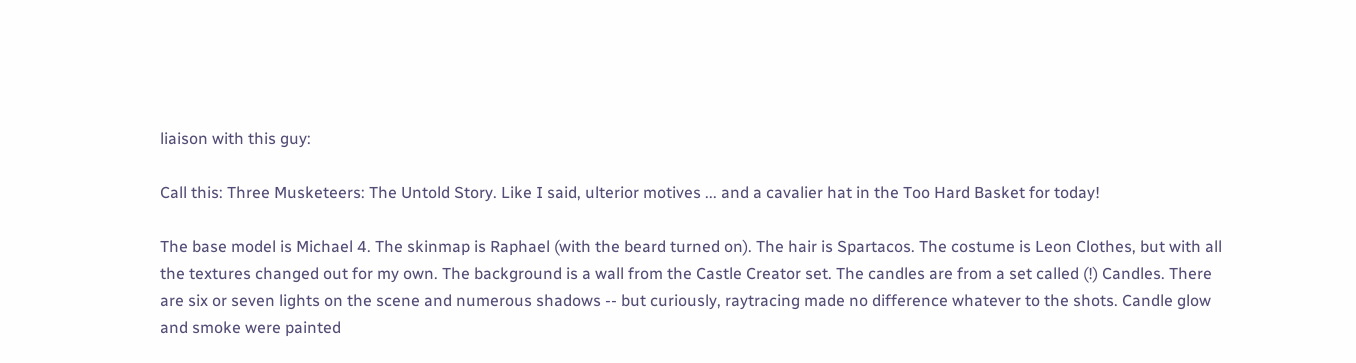liaison with this guy:

Call this: Three Musketeers: The Untold Story. Like I said, ulterior motives ... and a cavalier hat in the Too Hard Basket for today!

The base model is Michael 4. The skinmap is Raphael (with the beard turned on). The hair is Spartacos. The costume is Leon Clothes, but with all the textures changed out for my own. The background is a wall from the Castle Creator set. The candles are from a set called (!) Candles. There are six or seven lights on the scene and numerous shadows -- but curiously, raytracing made no difference whatever to the shots. Candle glow and smoke were painted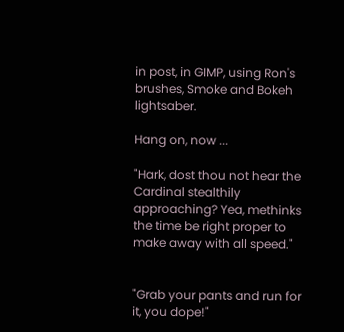in post, in GIMP, using Ron's brushes, Smoke and Bokeh lightsaber.

Hang on, now ...

"Hark, dost thou not hear the Cardinal stealthily approaching? Yea, methinks the time be right proper to make away with all speed."


"Grab your pants and run for it, you dope!"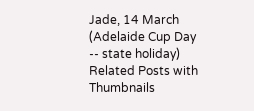Jade, 14 March (Adelaide Cup Day -- state holiday)
Related Posts with Thumbnails